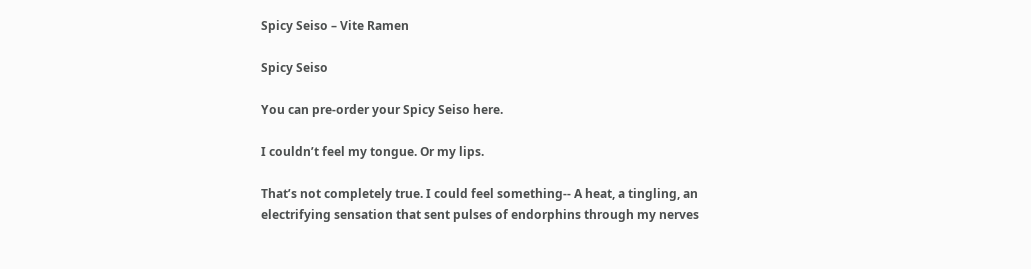Spicy Seiso – Vite Ramen

Spicy Seiso

You can pre-order your Spicy Seiso here.

I couldn’t feel my tongue. Or my lips.

That’s not completely true. I could feel something-- A heat, a tingling, an electrifying sensation that sent pulses of endorphins through my nerves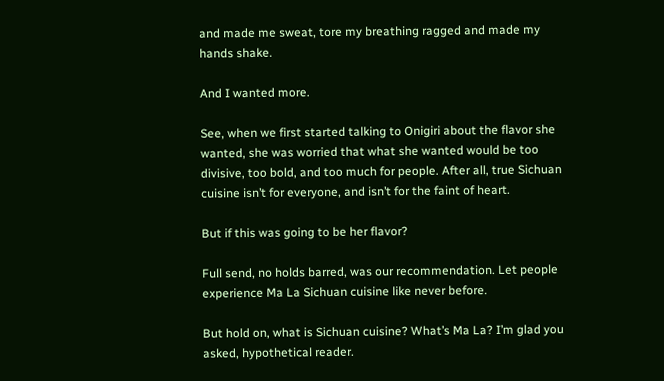and made me sweat, tore my breathing ragged and made my hands shake.

And I wanted more.

See, when we first started talking to Onigiri about the flavor she wanted, she was worried that what she wanted would be too divisive, too bold, and too much for people. After all, true Sichuan cuisine isn’t for everyone, and isn’t for the faint of heart.

But if this was going to be her flavor?

Full send, no holds barred, was our recommendation. Let people experience Ma La Sichuan cuisine like never before.

But hold on, what is Sichuan cuisine? What’s Ma La? I’m glad you asked, hypothetical reader.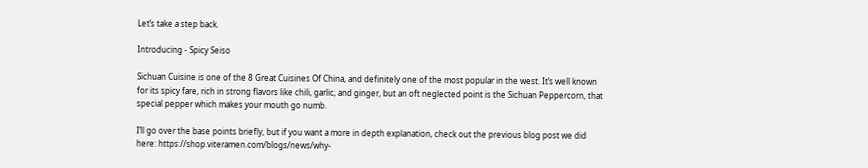Let’s take a step back.

Introducing - Spicy Seiso

Sichuan Cuisine is one of the 8 Great Cuisines Of China, and definitely one of the most popular in the west. It’s well known for its spicy fare, rich in strong flavors like chili, garlic, and ginger, but an oft neglected point is the Sichuan Peppercorn, that special pepper which makes your mouth go numb.

I’ll go over the base points briefly, but if you want a more in depth explanation, check out the previous blog post we did here: https://shop.viteramen.com/blogs/news/why-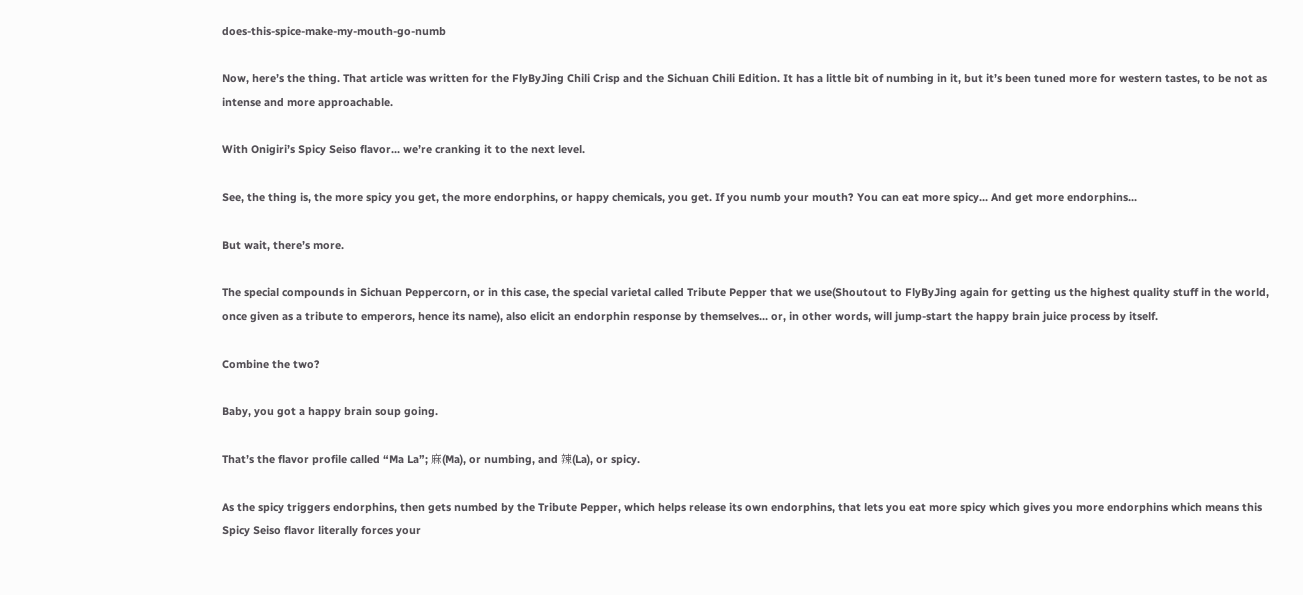does-this-spice-make-my-mouth-go-numb

Now, here’s the thing. That article was written for the FlyByJing Chili Crisp and the Sichuan Chili Edition. It has a little bit of numbing in it, but it’s been tuned more for western tastes, to be not as intense and more approachable.

With Onigiri’s Spicy Seiso flavor... we’re cranking it to the next level.

See, the thing is, the more spicy you get, the more endorphins, or happy chemicals, you get. If you numb your mouth? You can eat more spicy... And get more endorphins...

But wait, there’s more.

The special compounds in Sichuan Peppercorn, or in this case, the special varietal called Tribute Pepper that we use(Shoutout to FlyByJing again for getting us the highest quality stuff in the world, once given as a tribute to emperors, hence its name), also elicit an endorphin response by themselves... or, in other words, will jump-start the happy brain juice process by itself.

Combine the two?

Baby, you got a happy brain soup going.

That’s the flavor profile called “Ma La”; 麻(Ma), or numbing, and 辣(La), or spicy.

As the spicy triggers endorphins, then gets numbed by the Tribute Pepper, which helps release its own endorphins, that lets you eat more spicy which gives you more endorphins which means this Spicy Seiso flavor literally forces your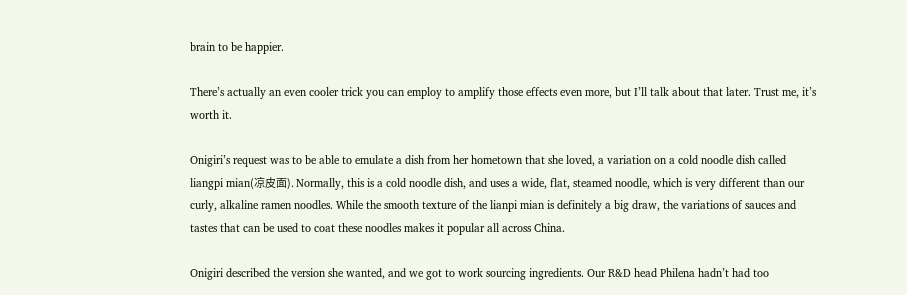brain to be happier.

There’s actually an even cooler trick you can employ to amplify those effects even more, but I’ll talk about that later. Trust me, it’s worth it.

Onigiri’s request was to be able to emulate a dish from her hometown that she loved, a variation on a cold noodle dish called liangpi mian(凉皮面). Normally, this is a cold noodle dish, and uses a wide, flat, steamed noodle, which is very different than our curly, alkaline ramen noodles. While the smooth texture of the lianpi mian is definitely a big draw, the variations of sauces and tastes that can be used to coat these noodles makes it popular all across China.

Onigiri described the version she wanted, and we got to work sourcing ingredients. Our R&D head Philena hadn’t had too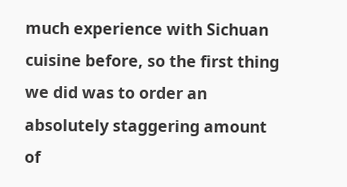much experience with Sichuan cuisine before, so the first thing we did was to order an absolutely staggering amount of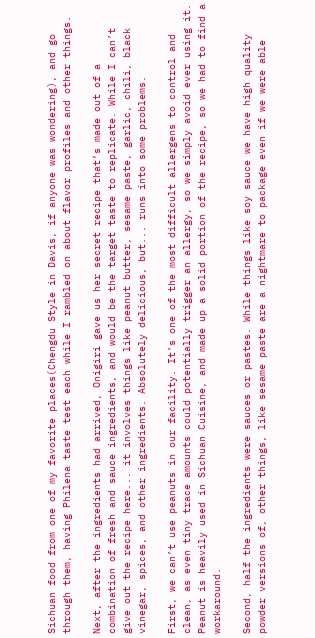Sichuan food from one of my favorite places(Chengdu Style in Davis, if anyone was wondering), and go through them, having Philena taste test each while I rambled on about flavor profiles and other things.

Next, after the ingredients had arrived, Onigiri gave us her secret recipe that’s made out of a combination of fresh and sauce ingredients, and would be the target taste to replicate. While I can’t give out the recipe here... it involves things like peanut butter, sesame paste, garlic, chili, black vinegar, spices, and other ingredients. Absolutely delicious, but... runs into some problems.

First, we can’t use peanuts in our facility. It’s one of the most difficult allergens to control and clean, as even tiny trace amounts could potentially trigger an allergy, so we simply avoid ever using it. Peanut is heavily used in Sichuan Cuisine, and made up a solid portion of the recipe, so we had to find a workaround.

Second, half the ingredients were sauces or pastes. While things like soy sauce we have high quality powder versions of, other things, like sesame paste are a nightmare to package even if we were able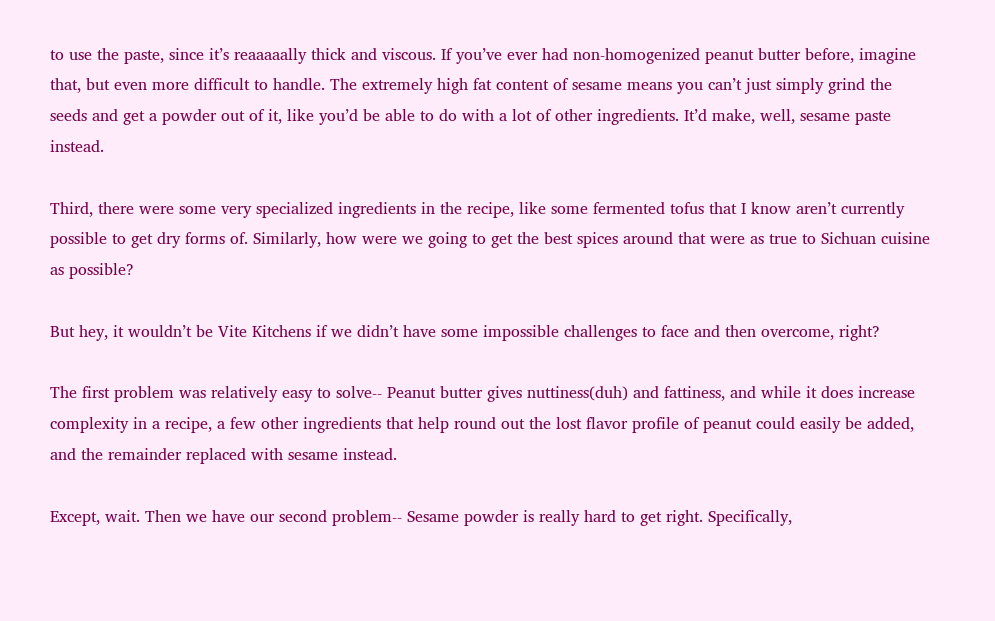to use the paste, since it’s reaaaaally thick and viscous. If you’ve ever had non-homogenized peanut butter before, imagine that, but even more difficult to handle. The extremely high fat content of sesame means you can’t just simply grind the seeds and get a powder out of it, like you’d be able to do with a lot of other ingredients. It’d make, well, sesame paste instead.

Third, there were some very specialized ingredients in the recipe, like some fermented tofus that I know aren’t currently possible to get dry forms of. Similarly, how were we going to get the best spices around that were as true to Sichuan cuisine as possible?

But hey, it wouldn’t be Vite Kitchens if we didn’t have some impossible challenges to face and then overcome, right?

The first problem was relatively easy to solve-- Peanut butter gives nuttiness(duh) and fattiness, and while it does increase complexity in a recipe, a few other ingredients that help round out the lost flavor profile of peanut could easily be added, and the remainder replaced with sesame instead.

Except, wait. Then we have our second problem-- Sesame powder is really hard to get right. Specifically,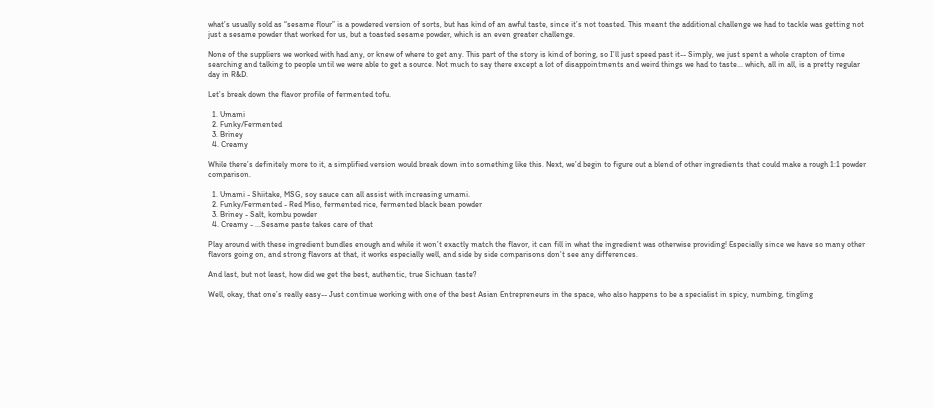what’s usually sold as “sesame flour” is a powdered version of sorts, but has kind of an awful taste, since it’s not toasted. This meant the additional challenge we had to tackle was getting not just a sesame powder that worked for us, but a toasted sesame powder, which is an even greater challenge.

None of the suppliers we worked with had any, or knew of where to get any. This part of the story is kind of boring, so I’ll just speed past it-- Simply, we just spent a whole crapton of time searching and talking to people until we were able to get a source. Not much to say there except a lot of disappointments and weird things we had to taste... which, all in all, is a pretty regular day in R&D.

Let’s break down the flavor profile of fermented tofu.

  1. Umami
  2. Funky/Fermented
  3. Briney
  4. Creamy

While there’s definitely more to it, a simplified version would break down into something like this. Next, we’d begin to figure out a blend of other ingredients that could make a rough 1:1 powder comparison.

  1. Umami - Shiitake, MSG, soy sauce can all assist with increasing umami.
  2. Funky/Fermented - Red Miso, fermented rice, fermented black bean powder
  3. Briney - Salt, kombu powder
  4. Creamy - ...Sesame paste takes care of that

Play around with these ingredient bundles enough and while it won’t exactly match the flavor, it can fill in what the ingredient was otherwise providing! Especially since we have so many other flavors going on, and strong flavors at that, it works especially well, and side by side comparisons don’t see any differences.

And last, but not least, how did we get the best, authentic, true Sichuan taste?

Well, okay, that one’s really easy-- Just continue working with one of the best Asian Entrepreneurs in the space, who also happens to be a specialist in spicy, numbing, tingling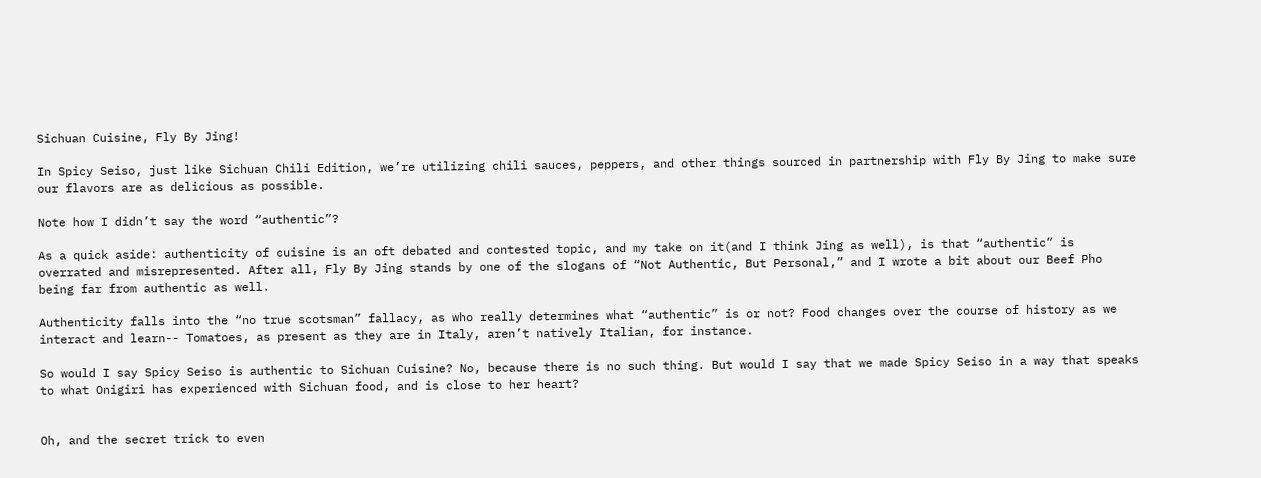Sichuan Cuisine, Fly By Jing!

In Spicy Seiso, just like Sichuan Chili Edition, we’re utilizing chili sauces, peppers, and other things sourced in partnership with Fly By Jing to make sure our flavors are as delicious as possible.

Note how I didn’t say the word “authentic”?

As a quick aside: authenticity of cuisine is an oft debated and contested topic, and my take on it(and I think Jing as well), is that “authentic” is overrated and misrepresented. After all, Fly By Jing stands by one of the slogans of “Not Authentic, But Personal,” and I wrote a bit about our Beef Pho being far from authentic as well.

Authenticity falls into the “no true scotsman” fallacy, as who really determines what “authentic” is or not? Food changes over the course of history as we interact and learn-- Tomatoes, as present as they are in Italy, aren’t natively Italian, for instance.

So would I say Spicy Seiso is authentic to Sichuan Cuisine? No, because there is no such thing. But would I say that we made Spicy Seiso in a way that speaks to what Onigiri has experienced with Sichuan food, and is close to her heart?


Oh, and the secret trick to even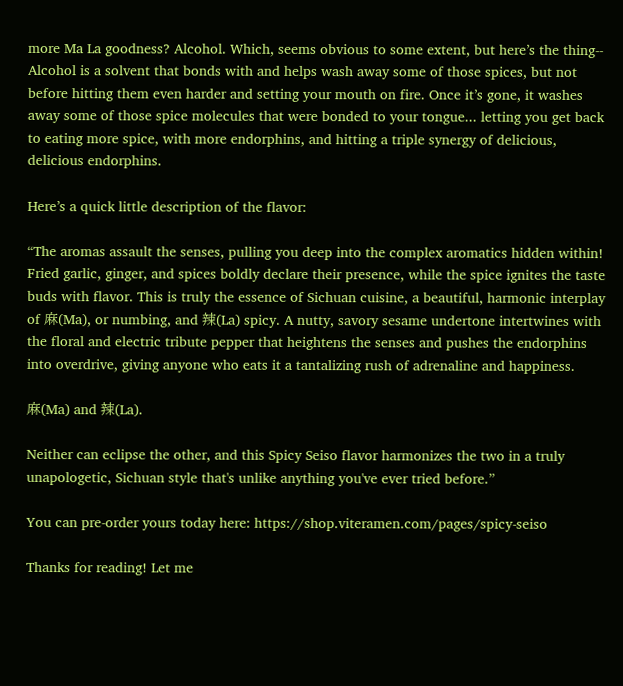more Ma La goodness? Alcohol. Which, seems obvious to some extent, but here’s the thing-- Alcohol is a solvent that bonds with and helps wash away some of those spices, but not before hitting them even harder and setting your mouth on fire. Once it’s gone, it washes away some of those spice molecules that were bonded to your tongue... letting you get back to eating more spice, with more endorphins, and hitting a triple synergy of delicious, delicious endorphins.

Here’s a quick little description of the flavor:

“The aromas assault the senses, pulling you deep into the complex aromatics hidden within! Fried garlic, ginger, and spices boldly declare their presence, while the spice ignites the taste buds with flavor. This is truly the essence of Sichuan cuisine, a beautiful, harmonic interplay of 麻(Ma), or numbing, and 辣(La) spicy. A nutty, savory sesame undertone intertwines with the floral and electric tribute pepper that heightens the senses and pushes the endorphins into overdrive, giving anyone who eats it a tantalizing rush of adrenaline and happiness.

麻(Ma) and 辣(La).

Neither can eclipse the other, and this Spicy Seiso flavor harmonizes the two in a truly unapologetic, Sichuan style that's unlike anything you've ever tried before.”

You can pre-order yours today here: https://shop.viteramen.com/pages/spicy-seiso

Thanks for reading! Let me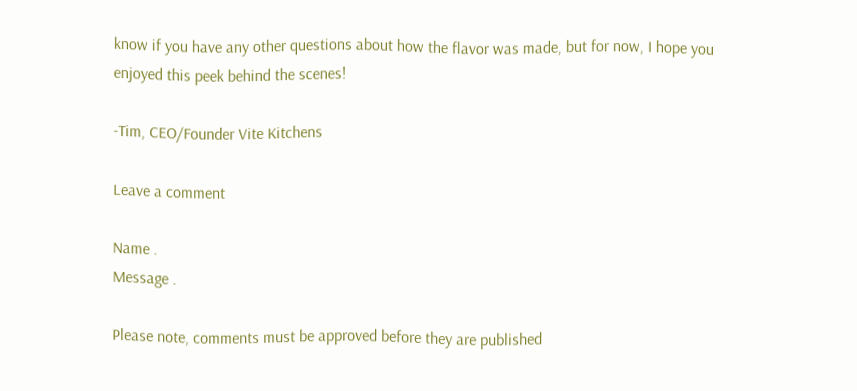know if you have any other questions about how the flavor was made, but for now, I hope you enjoyed this peek behind the scenes!

-Tim, CEO/Founder Vite Kitchens

Leave a comment

Name .
Message .

Please note, comments must be approved before they are published